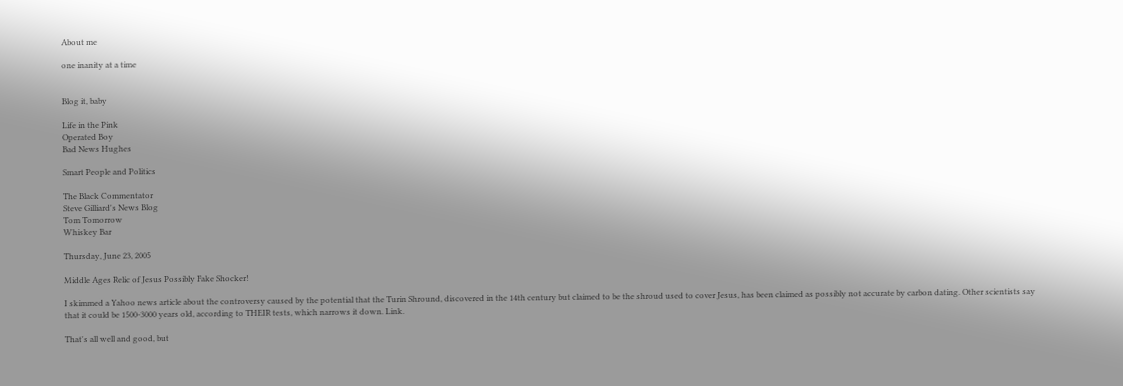About me

one inanity at a time


Blog it, baby

Life in the Pink
Operated Boy
Bad News Hughes

Smart People and Politics

The Black Commentator
Steve Gilliard's News Blog
Tom Tomorrow
Whiskey Bar

Thursday, June 23, 2005

Middle Ages Relic of Jesus Possibly Fake Shocker!

I skimmed a Yahoo news article about the controversy caused by the potential that the Turin Shround, discovered in the 14th century but claimed to be the shroud used to cover Jesus, has been claimed as possibly not accurate by carbon dating. Other scientists say that it could be 1500-3000 years old, according to THEIR tests, which narrows it down. Link.

That's all well and good, but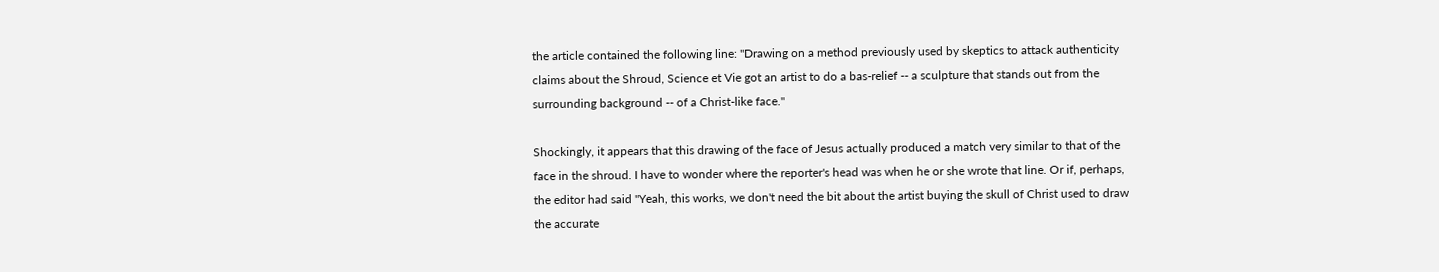the article contained the following line: "Drawing on a method previously used by skeptics to attack authenticity claims about the Shroud, Science et Vie got an artist to do a bas-relief -- a sculpture that stands out from the surrounding background -- of a Christ-like face."

Shockingly, it appears that this drawing of the face of Jesus actually produced a match very similar to that of the face in the shroud. I have to wonder where the reporter's head was when he or she wrote that line. Or if, perhaps, the editor had said "Yeah, this works, we don't need the bit about the artist buying the skull of Christ used to draw the accurate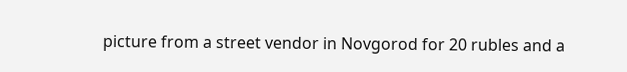picture from a street vendor in Novgorod for 20 rubles and a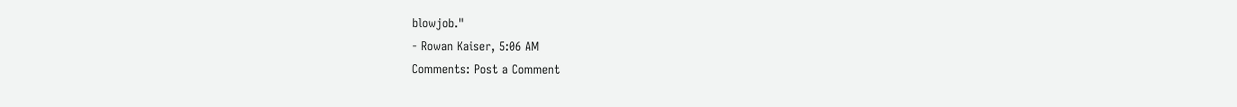blowjob."
- Rowan Kaiser, 5:06 AM
Comments: Post a Comment